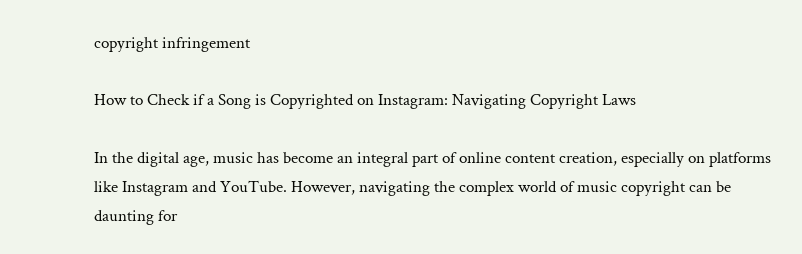copyright infringement

How to Check if a Song is Copyrighted on Instagram: Navigating Copyright Laws

In the digital age, music has become an integral part of online content creation, especially on platforms like Instagram and YouTube. However, navigating the complex world of music copyright can be daunting for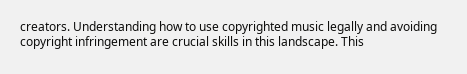creators. Understanding how to use copyrighted music legally and avoiding copyright infringement are crucial skills in this landscape. This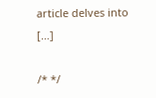article delves into […]

/* */